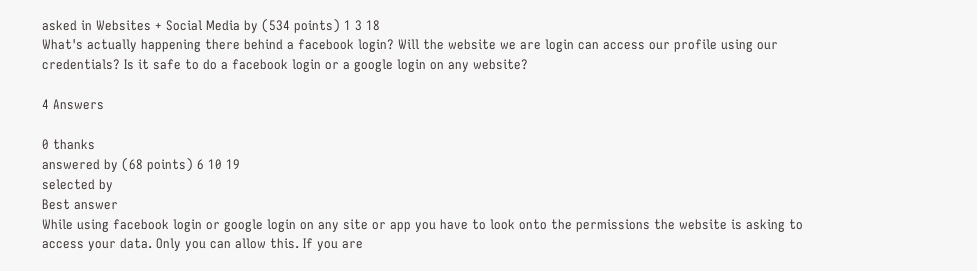asked in Websites + Social Media by (534 points) 1 3 18
What's actually happening there behind a facebook login? Will the website we are login can access our profile using our credentials? Is it safe to do a facebook login or a google login on any website?

4 Answers

0 thanks
answered by (68 points) 6 10 19
selected by
Best answer
While using facebook login or google login on any site or app you have to look onto the permissions the website is asking to access your data. Only you can allow this. If you are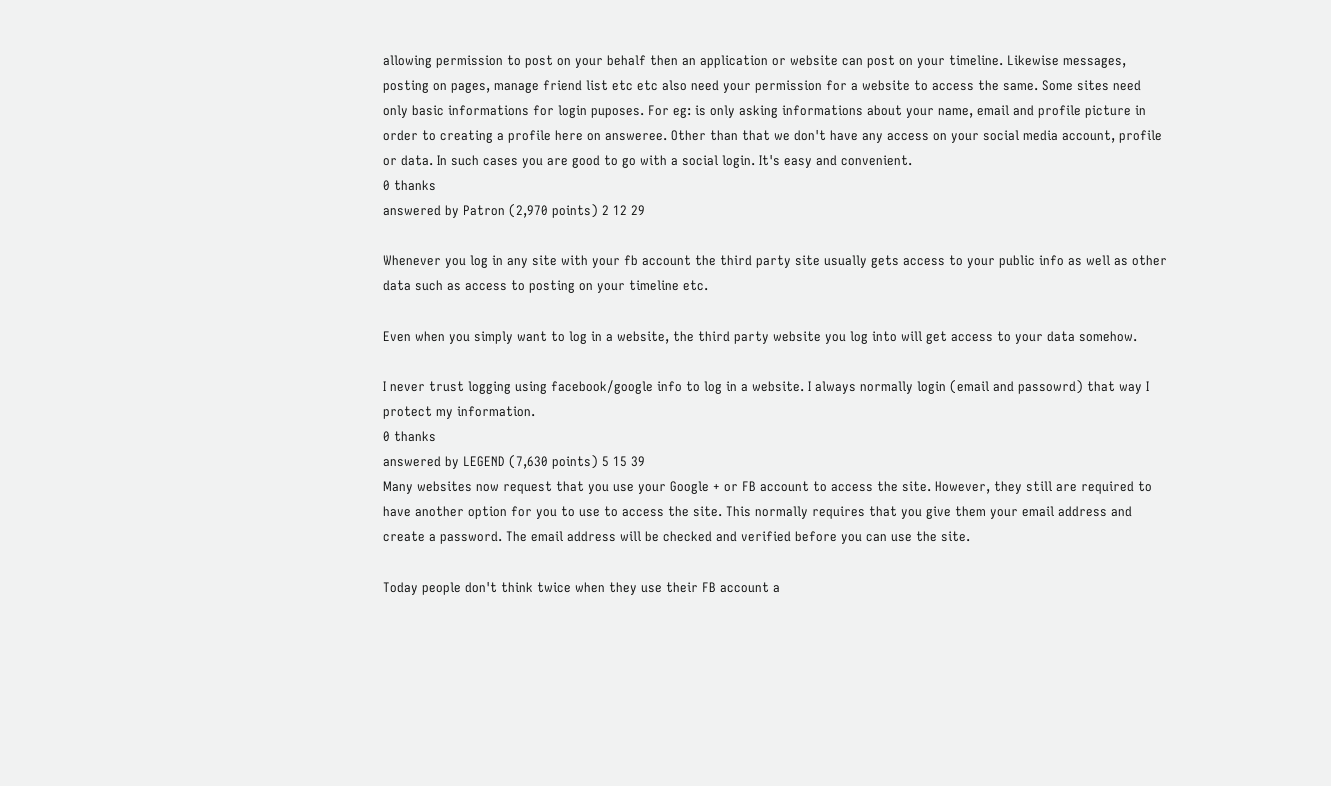allowing permission to post on your behalf then an application or website can post on your timeline. Likewise messages, posting on pages, manage friend list etc etc also need your permission for a website to access the same. Some sites need only basic informations for login puposes. For eg: is only asking informations about your name, email and profile picture in order to creating a profile here on answeree. Other than that we don't have any access on your social media account, profile or data. In such cases you are good to go with a social login. It's easy and convenient.
0 thanks
answered by Patron (2,970 points) 2 12 29

Whenever you log in any site with your fb account the third party site usually gets access to your public info as well as other data such as access to posting on your timeline etc.

Even when you simply want to log in a website, the third party website you log into will get access to your data somehow.

I never trust logging using facebook/google info to log in a website. I always normally login (email and passowrd) that way I protect my information.
0 thanks
answered by LEGEND (7,630 points) 5 15 39
Many websites now request that you use your Google + or FB account to access the site. However, they still are required to have another option for you to use to access the site. This normally requires that you give them your email address and create a password. The email address will be checked and verified before you can use the site.

Today people don't think twice when they use their FB account a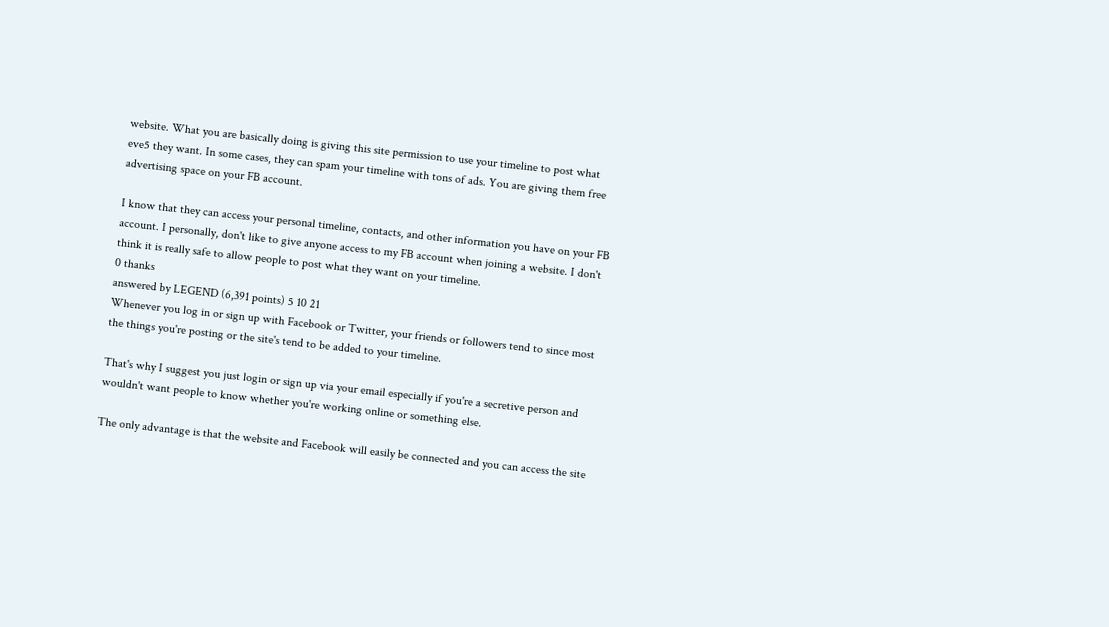website. What you are basically doing is giving this site permission to use your timeline to post what eve5 they want. In some cases, they can spam your timeline with tons of ads. You are giving them free advertising space on your FB account.

I know that they can access your personal timeline, contacts, and other information you have on your FB account. I personally, don't like to give anyone access to my FB account when joining a website. I don't think it is really safe to allow people to post what they want on your timeline.
0 thanks
answered by LEGEND (6,391 points) 5 10 21
Whenever you log in or sign up with Facebook or Twitter, your friends or followers tend to since most the things you're posting or the site's tend to be added to your timeline.

That's why I suggest you just login or sign up via your email especially if you're a secretive person and wouldn't want people to know whether you're working online or something else.

The only advantage is that the website and Facebook will easily be connected and you can access the site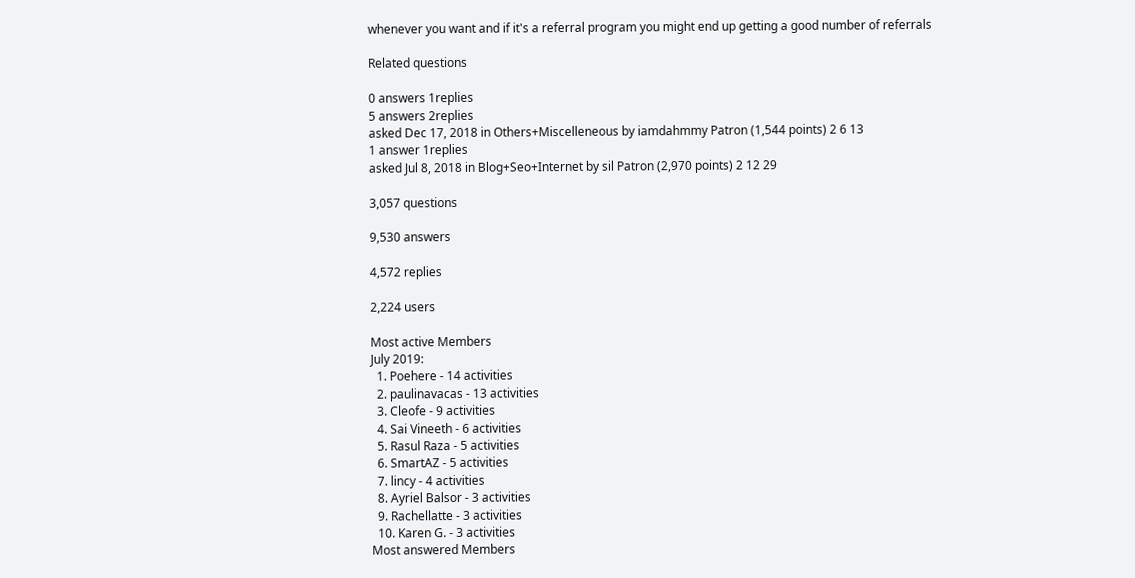whenever you want and if it's a referral program you might end up getting a good number of referrals

Related questions

0 answers 1replies
5 answers 2replies
asked Dec 17, 2018 in Others+Miscelleneous by iamdahmmy Patron (1,544 points) 2 6 13
1 answer 1replies
asked Jul 8, 2018 in Blog+Seo+Internet by sil Patron (2,970 points) 2 12 29

3,057 questions

9,530 answers

4,572 replies

2,224 users

Most active Members
July 2019:
  1. Poehere - 14 activities
  2. paulinavacas - 13 activities
  3. Cleofe - 9 activities
  4. Sai Vineeth - 6 activities
  5. Rasul Raza - 5 activities
  6. SmartAZ - 5 activities
  7. lincy - 4 activities
  8. Ayriel Balsor - 3 activities
  9. Rachellatte - 3 activities
  10. Karen G. - 3 activities
Most answered Members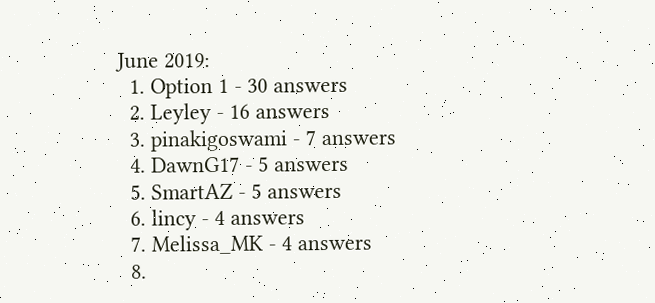June 2019:
  1. Option 1 - 30 answers
  2. Leyley - 16 answers
  3. pinakigoswami - 7 answers
  4. DawnG17 - 5 answers
  5. SmartAZ - 5 answers
  6. lincy - 4 answers
  7. Melissa_MK - 4 answers
  8.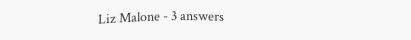Liz Malone - 3 answers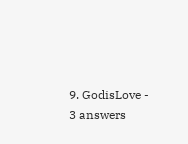9. GodisLove - 3 answers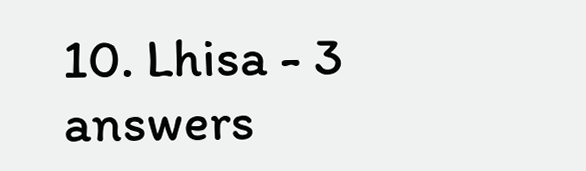10. Lhisa - 3 answers